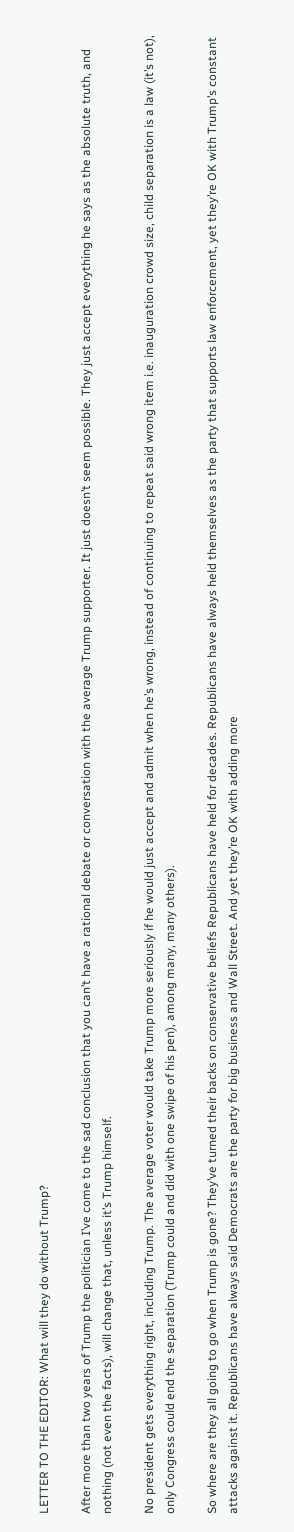LETTER TO THE EDITOR: What will they do without Trump?

After more than two years of Trump the politician I’ve come to the sad conclusion that you can’t have a rational debate or conversation with the average Trump supporter. It just doesn’t seem possible. They just accept everything he says as the absolute truth, and nothing (not even the facts), will change that, unless it’s Trump himself.

No president gets everything right, including Trump. The average voter would take Trump more seriously if he would just accept and admit when he’s wrong, instead of continuing to repeat said wrong item i.e. inauguration crowd size, child separation is a law (it’s not), only Congress could end the separation (Trump could and did with one swipe of his pen), among many, many others).

So where are they all going to go when Trump is gone? They’ve turned their backs on conservative beliefs Republicans have held for decades. Republicans have always held themselves as the party that supports law enforcement, yet they’re OK with Trump’s constant attacks against it. Republicans have always said Democrats are the party for big business and Wall Street. And yet they’re OK with adding more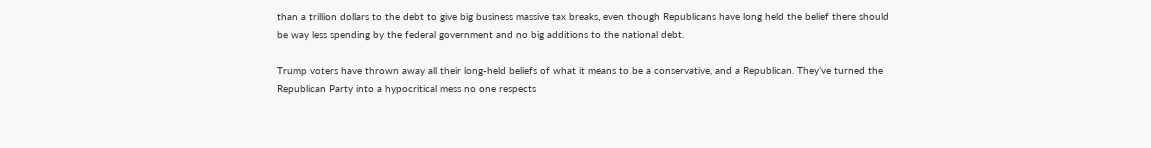than a trillion dollars to the debt to give big business massive tax breaks, even though Republicans have long held the belief there should be way less spending by the federal government and no big additions to the national debt.

Trump voters have thrown away all their long-held beliefs of what it means to be a conservative, and a Republican. They’ve turned the Republican Party into a hypocritical mess no one respects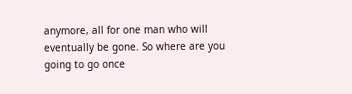anymore, all for one man who will eventually be gone. So where are you going to go once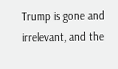Trump is gone and irrelevant, and the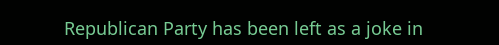Republican Party has been left as a joke in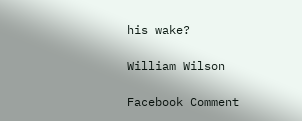his wake?

William Wilson

Facebook Comment